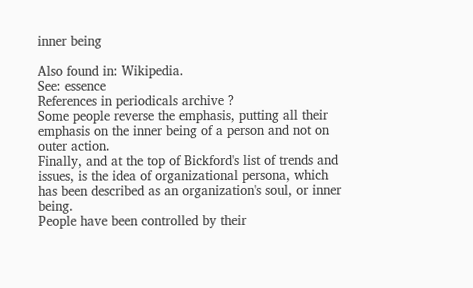inner being

Also found in: Wikipedia.
See: essence
References in periodicals archive ?
Some people reverse the emphasis, putting all their emphasis on the inner being of a person and not on outer action.
Finally, and at the top of Bickford's list of trends and issues, is the idea of organizational persona, which has been described as an organization's soul, or inner being.
People have been controlled by their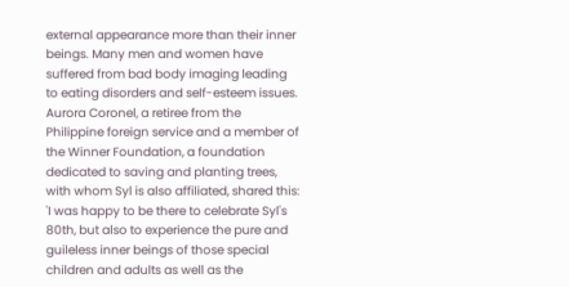external appearance more than their inner beings. Many men and women have suffered from bad body imaging leading to eating disorders and self-esteem issues.
Aurora Coronel, a retiree from the Philippine foreign service and a member of the Winner Foundation, a foundation dedicated to saving and planting trees, with whom Syl is also affiliated, shared this: 'I was happy to be there to celebrate Syl's 80th, but also to experience the pure and guileless inner beings of those special children and adults as well as the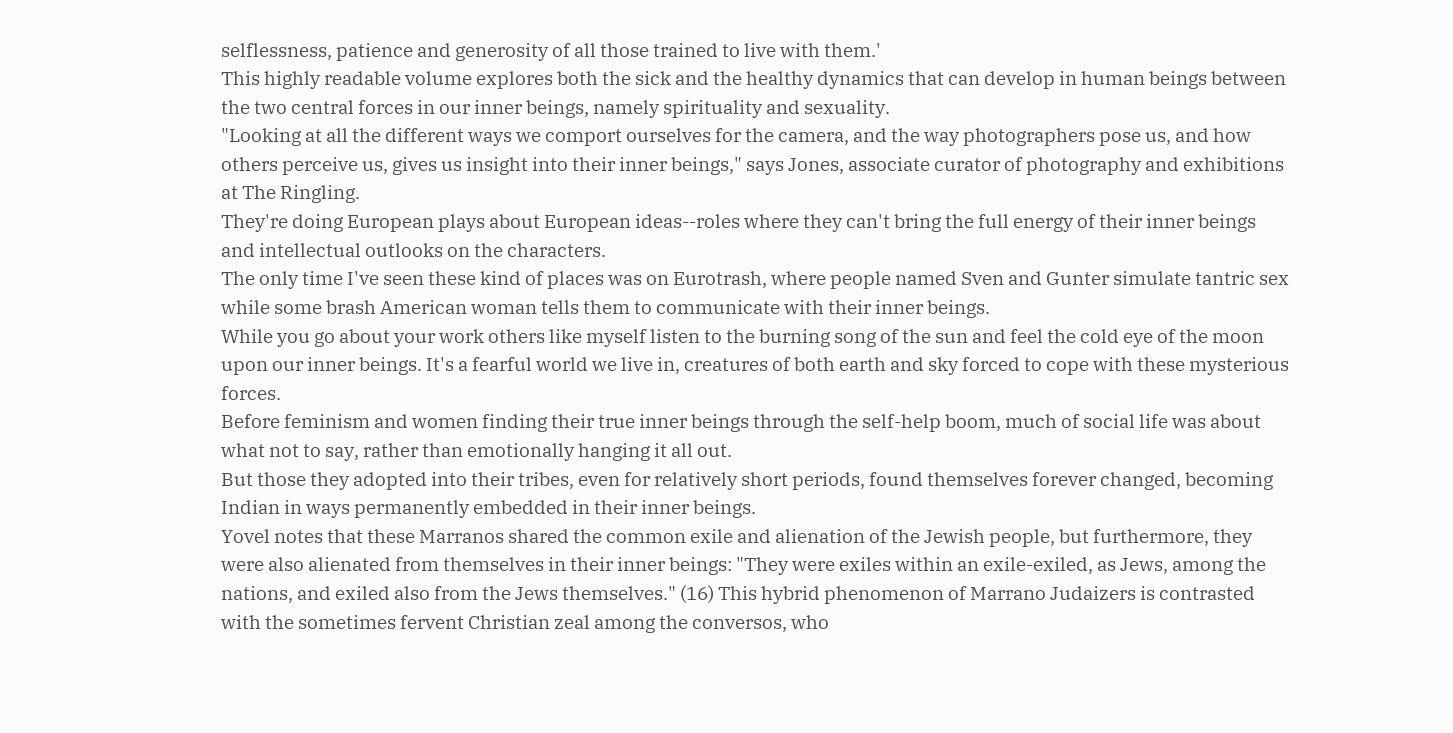selflessness, patience and generosity of all those trained to live with them.'
This highly readable volume explores both the sick and the healthy dynamics that can develop in human beings between the two central forces in our inner beings, namely spirituality and sexuality.
"Looking at all the different ways we comport ourselves for the camera, and the way photographers pose us, and how others perceive us, gives us insight into their inner beings," says Jones, associate curator of photography and exhibitions at The Ringling.
They're doing European plays about European ideas--roles where they can't bring the full energy of their inner beings and intellectual outlooks on the characters.
The only time I've seen these kind of places was on Eurotrash, where people named Sven and Gunter simulate tantric sex while some brash American woman tells them to communicate with their inner beings.
While you go about your work others like myself listen to the burning song of the sun and feel the cold eye of the moon upon our inner beings. It's a fearful world we live in, creatures of both earth and sky forced to cope with these mysterious forces.
Before feminism and women finding their true inner beings through the self-help boom, much of social life was about what not to say, rather than emotionally hanging it all out.
But those they adopted into their tribes, even for relatively short periods, found themselves forever changed, becoming Indian in ways permanently embedded in their inner beings.
Yovel notes that these Marranos shared the common exile and alienation of the Jewish people, but furthermore, they were also alienated from themselves in their inner beings: "They were exiles within an exile-exiled, as Jews, among the nations, and exiled also from the Jews themselves." (16) This hybrid phenomenon of Marrano Judaizers is contrasted with the sometimes fervent Christian zeal among the conversos, who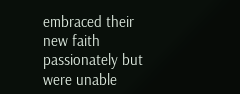embraced their new faith passionately but were unable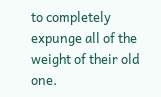to completely expunge all of the weight of their old one.